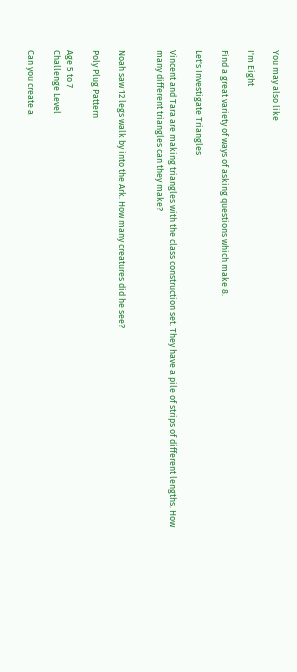You may also like

I'm Eight

Find a great variety of ways of asking questions which make 8.

Let's Investigate Triangles

Vincent and Tara are making triangles with the class construction set. They have a pile of strips of different lengths. How many different triangles can they make?


Noah saw 12 legs walk by into the Ark. How many creatures did he see?

Poly Plug Pattern

Age 5 to 7
Challenge Level

Can you create a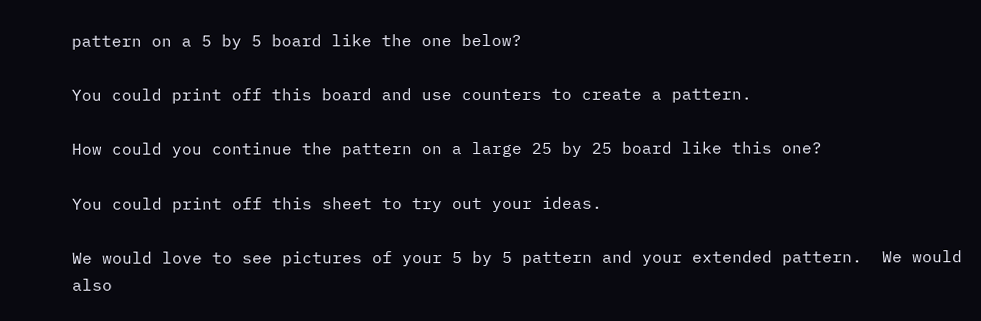pattern on a 5 by 5 board like the one below?

You could print off this board and use counters to create a pattern.

How could you continue the pattern on a large 25 by 25 board like this one?

You could print off this sheet to try out your ideas.

We would love to see pictures of your 5 by 5 pattern and your extended pattern.  We would also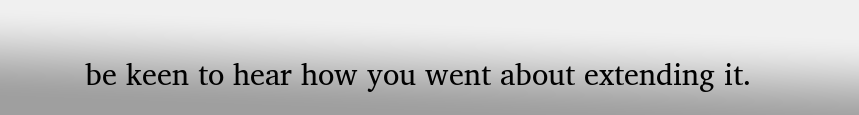be keen to hear how you went about extending it.